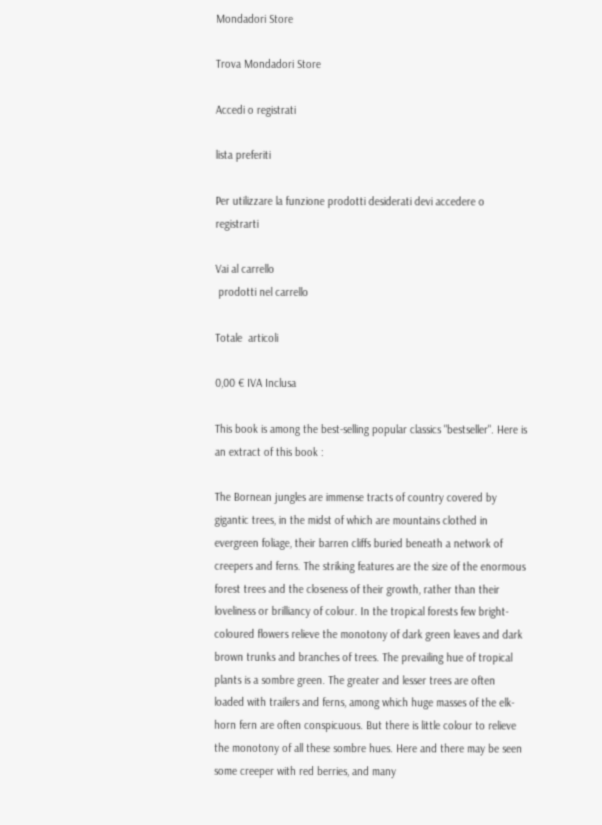Mondadori Store

Trova Mondadori Store

Accedi o registrati

lista preferiti

Per utilizzare la funzione prodotti desiderati devi accedere o registrarti

Vai al carrello
 prodotti nel carrello

Totale  articoli

0,00 € IVA Inclusa

This book is among the best-selling popular classics "bestseller". Here is an extract of this book :

The Bornean jungles are immense tracts of country covered by gigantic trees, in the midst of which are mountains clothed in evergreen foliage, their barren cliffs buried beneath a network of creepers and ferns. The striking features are the size of the enormous forest trees and the closeness of their growth, rather than their loveliness or brilliancy of colour. In the tropical forests few bright-coloured flowers relieve the monotony of dark green leaves and dark brown trunks and branches of trees. The prevailing hue of tropical plants is a sombre green. The greater and lesser trees are often loaded with trailers and ferns, among which huge masses of the elk-horn fern are often conspicuous. But there is little colour to relieve the monotony of all these sombre hues. Here and there may be seen some creeper with red berries, and many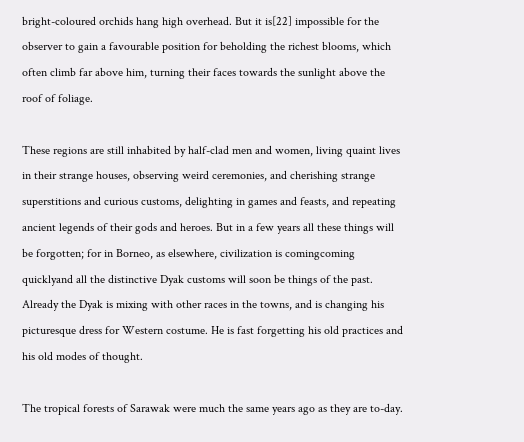bright-coloured orchids hang high overhead. But it is[22] impossible for the observer to gain a favourable position for beholding the richest blooms, which often climb far above him, turning their faces towards the sunlight above the roof of foliage.

These regions are still inhabited by half-clad men and women, living quaint lives in their strange houses, observing weird ceremonies, and cherishing strange superstitions and curious customs, delighting in games and feasts, and repeating ancient legends of their gods and heroes. But in a few years all these things will be forgotten; for in Borneo, as elsewhere, civilization is comingcoming quicklyand all the distinctive Dyak customs will soon be things of the past. Already the Dyak is mixing with other races in the towns, and is changing his picturesque dress for Western costume. He is fast forgetting his old practices and his old modes of thought.

The tropical forests of Sarawak were much the same years ago as they are to-day.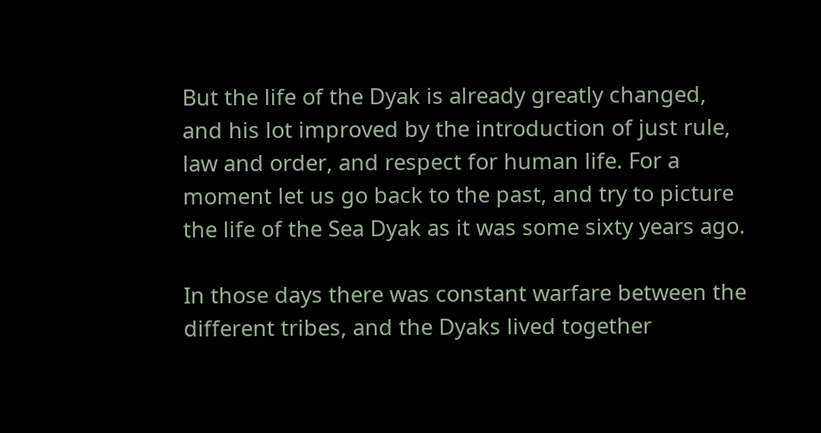But the life of the Dyak is already greatly changed, and his lot improved by the introduction of just rule, law and order, and respect for human life. For a moment let us go back to the past, and try to picture the life of the Sea Dyak as it was some sixty years ago.

In those days there was constant warfare between the different tribes, and the Dyaks lived together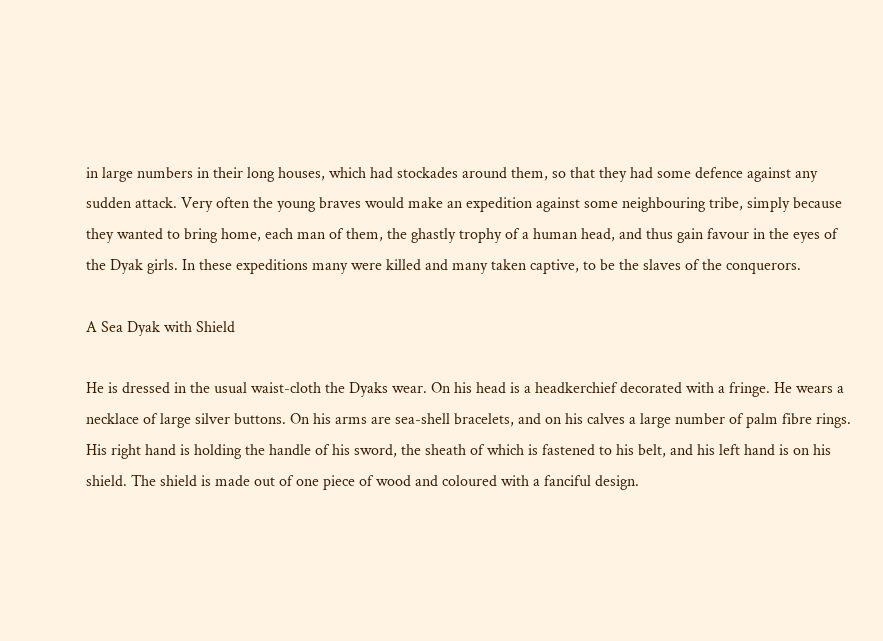in large numbers in their long houses, which had stockades around them, so that they had some defence against any sudden attack. Very often the young braves would make an expedition against some neighbouring tribe, simply because they wanted to bring home, each man of them, the ghastly trophy of a human head, and thus gain favour in the eyes of the Dyak girls. In these expeditions many were killed and many taken captive, to be the slaves of the conquerors.

A Sea Dyak with Shield

He is dressed in the usual waist-cloth the Dyaks wear. On his head is a headkerchief decorated with a fringe. He wears a necklace of large silver buttons. On his arms are sea-shell bracelets, and on his calves a large number of palm fibre rings. His right hand is holding the handle of his sword, the sheath of which is fastened to his belt, and his left hand is on his shield. The shield is made out of one piece of wood and coloured with a fanciful design.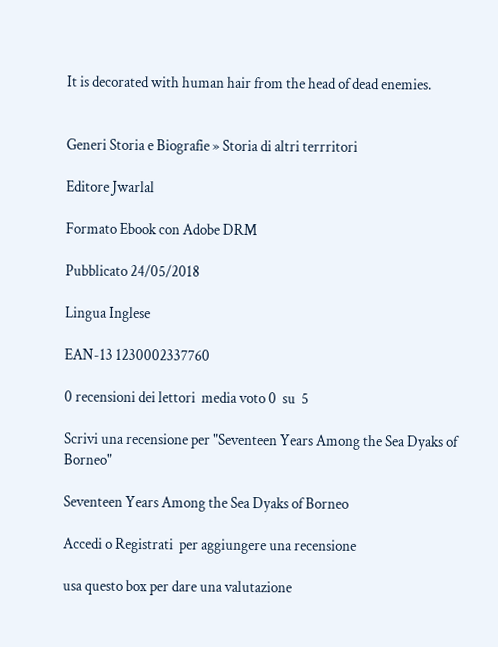It is decorated with human hair from the head of dead enemies.


Generi Storia e Biografie » Storia di altri terrritori

Editore Jwarlal

Formato Ebook con Adobe DRM

Pubblicato 24/05/2018

Lingua Inglese

EAN-13 1230002337760

0 recensioni dei lettori  media voto 0  su  5

Scrivi una recensione per "Seventeen Years Among the Sea Dyaks of Borneo"

Seventeen Years Among the Sea Dyaks of Borneo

Accedi o Registrati  per aggiungere una recensione

usa questo box per dare una valutazione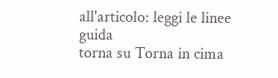all'articolo: leggi le linee guida
torna su Torna in cima